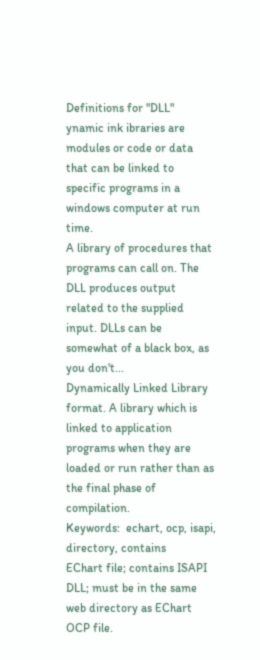Definitions for "DLL"
ynamic ink ibraries are modules or code or data that can be linked to specific programs in a windows computer at run time.
A library of procedures that programs can call on. The DLL produces output related to the supplied input. DLLs can be somewhat of a black box, as you don't...
Dynamically Linked Library format. A library which is linked to application programs when they are loaded or run rather than as the final phase of compilation.
Keywords:  echart, ocp, isapi, directory, contains
EChart file; contains ISAPI DLL; must be in the same web directory as EChart OCP file.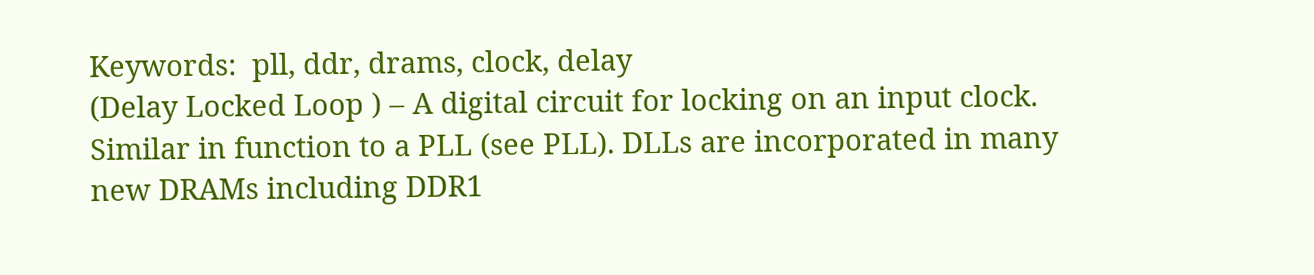Keywords:  pll, ddr, drams, clock, delay
(Delay Locked Loop ) – A digital circuit for locking on an input clock. Similar in function to a PLL (see PLL). DLLs are incorporated in many new DRAMs including DDR1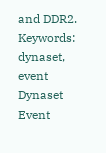and DDR2.
Keywords:  dynaset, event
Dynaset Event